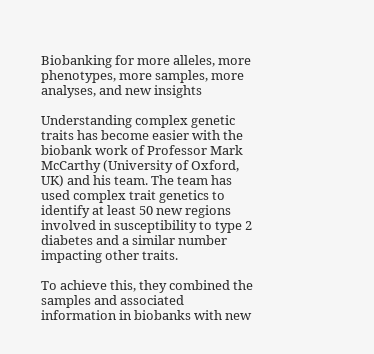Biobanking for more alleles, more phenotypes, more samples, more analyses, and new insights

Understanding complex genetic traits has become easier with the biobank work of Professor Mark McCarthy (University of Oxford, UK) and his team. The team has used complex trait genetics to identify at least 50 new regions involved in susceptibility to type 2 diabetes and a similar number impacting other traits.

To achieve this, they combined the samples and associated information in biobanks with new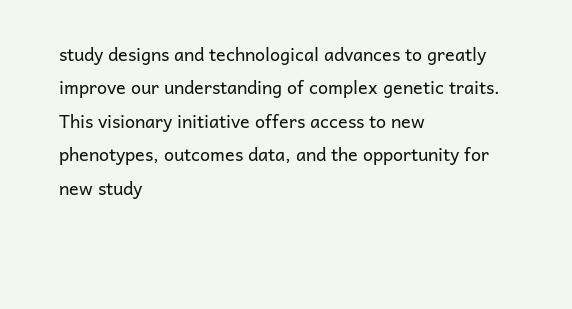study designs and technological advances to greatly improve our understanding of complex genetic traits. This visionary initiative offers access to new phenotypes, outcomes data, and the opportunity for new study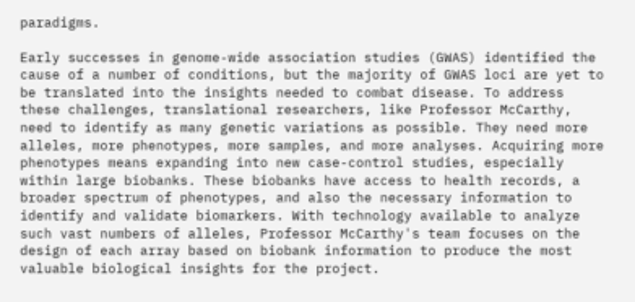paradigms.

Early successes in genome-wide association studies (GWAS) identified the cause of a number of conditions, but the majority of GWAS loci are yet to be translated into the insights needed to combat disease. To address these challenges, translational researchers, like Professor McCarthy, need to identify as many genetic variations as possible. They need more alleles, more phenotypes, more samples, and more analyses. Acquiring more phenotypes means expanding into new case-control studies, especially within large biobanks. These biobanks have access to health records, a broader spectrum of phenotypes, and also the necessary information to identify and validate biomarkers. With technology available to analyze such vast numbers of alleles, Professor McCarthy's team focuses on the design of each array based on biobank information to produce the most valuable biological insights for the project.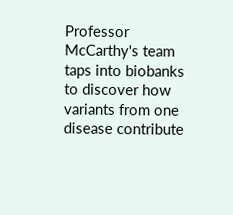Professor McCarthy's team taps into biobanks to discover how variants from one disease contribute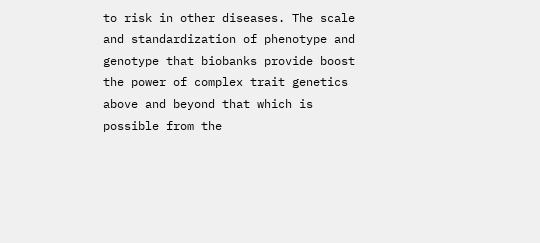to risk in other diseases. The scale and standardization of phenotype and genotype that biobanks provide boost the power of complex trait genetics above and beyond that which is possible from the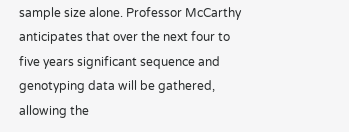sample size alone. Professor McCarthy anticipates that over the next four to five years significant sequence and genotyping data will be gathered, allowing the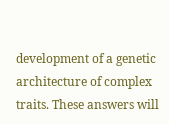development of a genetic architecture of complex traits. These answers will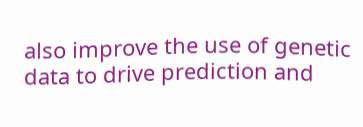also improve the use of genetic data to drive prediction and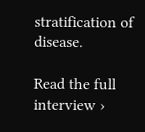stratification of disease.

Read the full interview ›